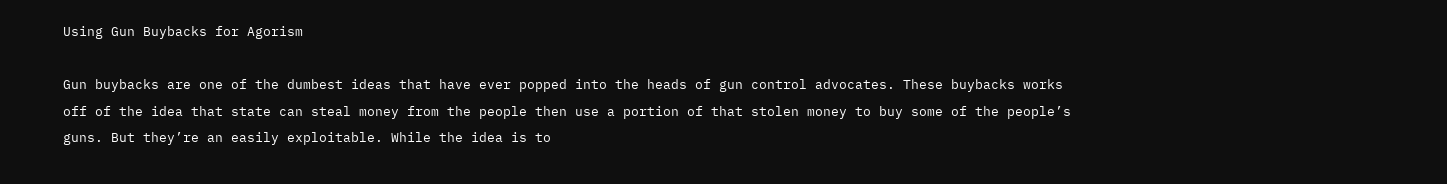Using Gun Buybacks for Agorism

Gun buybacks are one of the dumbest ideas that have ever popped into the heads of gun control advocates. These buybacks works off of the idea that state can steal money from the people then use a portion of that stolen money to buy some of the people’s guns. But they’re an easily exploitable. While the idea is to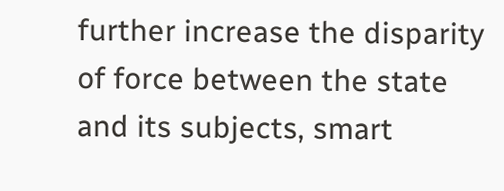further increase the disparity of force between the state and its subjects, smart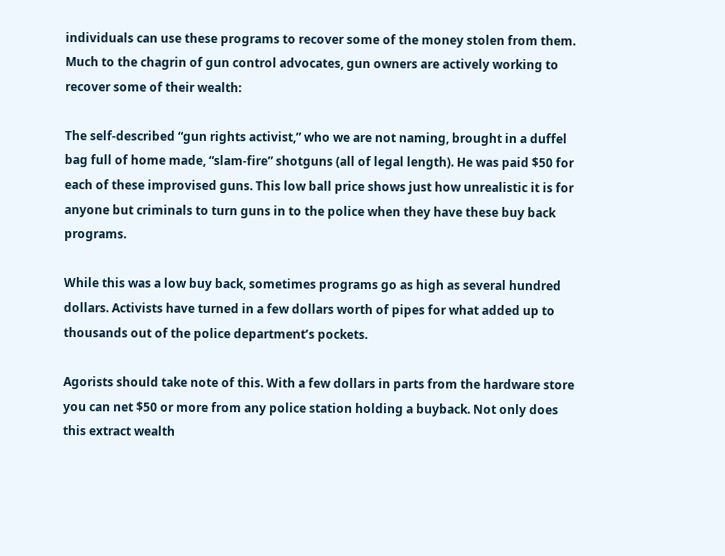individuals can use these programs to recover some of the money stolen from them. Much to the chagrin of gun control advocates, gun owners are actively working to recover some of their wealth:

The self-described “gun rights activist,” who we are not naming, brought in a duffel bag full of home made, “slam-fire” shotguns (all of legal length). He was paid $50 for each of these improvised guns. This low ball price shows just how unrealistic it is for anyone but criminals to turn guns in to the police when they have these buy back programs.

While this was a low buy back, sometimes programs go as high as several hundred dollars. Activists have turned in a few dollars worth of pipes for what added up to thousands out of the police department’s pockets.

Agorists should take note of this. With a few dollars in parts from the hardware store you can net $50 or more from any police station holding a buyback. Not only does this extract wealth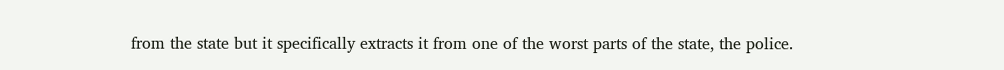from the state but it specifically extracts it from one of the worst parts of the state, the police.